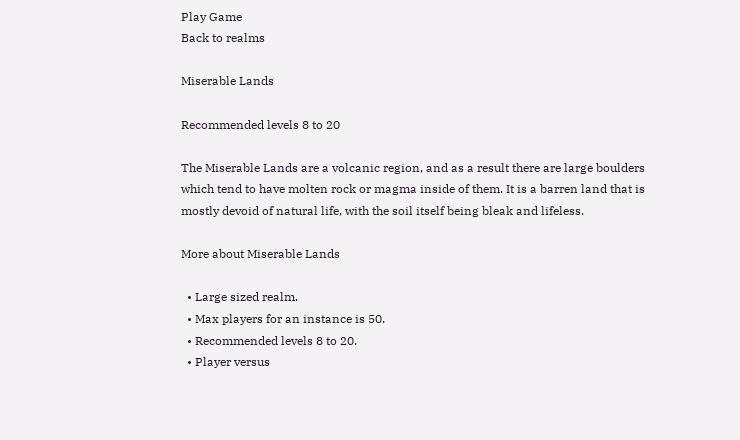Play Game
Back to realms

Miserable Lands

Recommended levels 8 to 20

The Miserable Lands are a volcanic region, and as a result there are large boulders which tend to have molten rock or magma inside of them. It is a barren land that is mostly devoid of natural life, with the soil itself being bleak and lifeless.

More about Miserable Lands

  • Large sized realm.
  • Max players for an instance is 50.
  • Recommended levels 8 to 20.
  • Player versus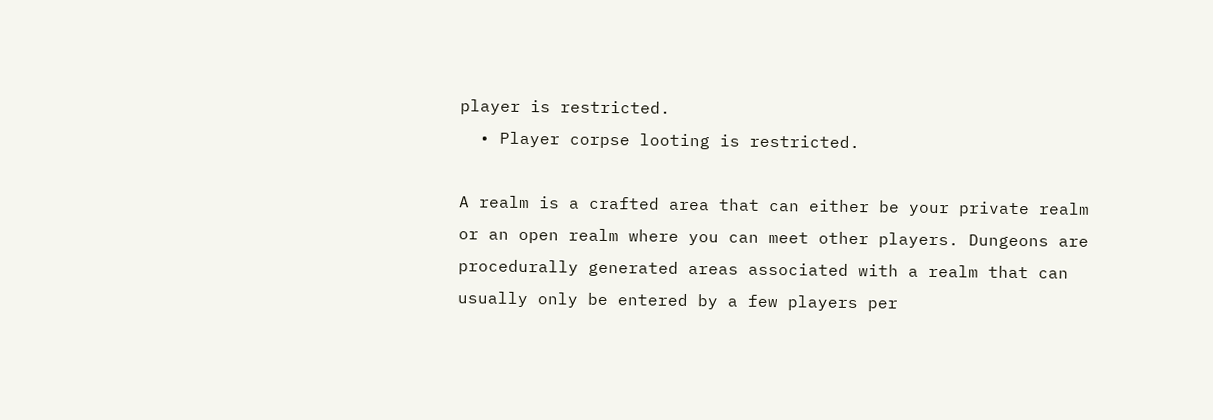player is restricted.
  • Player corpse looting is restricted.

A realm is a crafted area that can either be your private realm or an open realm where you can meet other players. Dungeons are procedurally generated areas associated with a realm that can usually only be entered by a few players per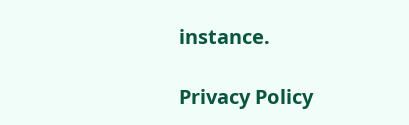instance.

Privacy Policy